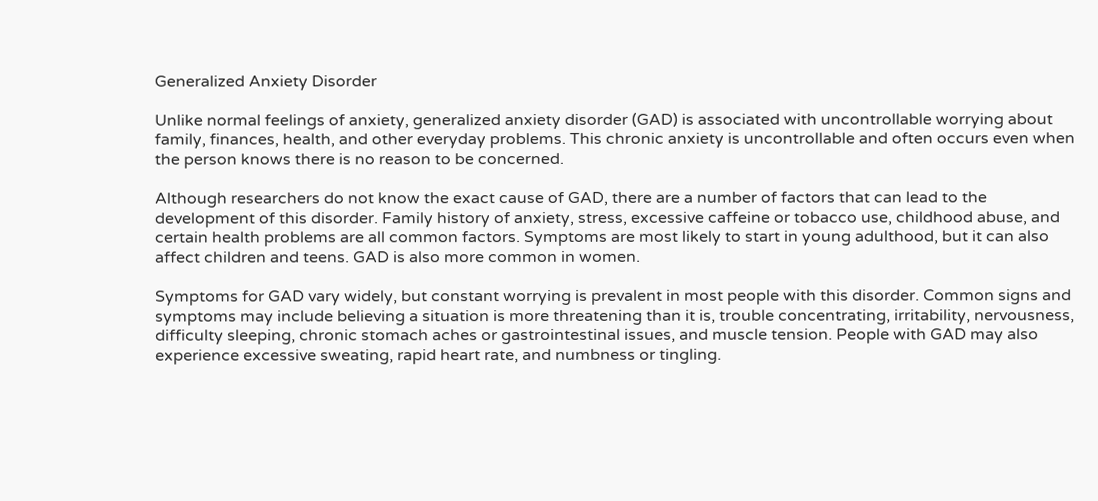Generalized Anxiety Disorder

Unlike normal feelings of anxiety, generalized anxiety disorder (GAD) is associated with uncontrollable worrying about family, finances, health, and other everyday problems. This chronic anxiety is uncontrollable and often occurs even when the person knows there is no reason to be concerned.

Although researchers do not know the exact cause of GAD, there are a number of factors that can lead to the development of this disorder. Family history of anxiety, stress, excessive caffeine or tobacco use, childhood abuse, and certain health problems are all common factors. Symptoms are most likely to start in young adulthood, but it can also affect children and teens. GAD is also more common in women.

Symptoms for GAD vary widely, but constant worrying is prevalent in most people with this disorder. Common signs and symptoms may include believing a situation is more threatening than it is, trouble concentrating, irritability, nervousness, difficulty sleeping, chronic stomach aches or gastrointestinal issues, and muscle tension. People with GAD may also experience excessive sweating, rapid heart rate, and numbness or tingling.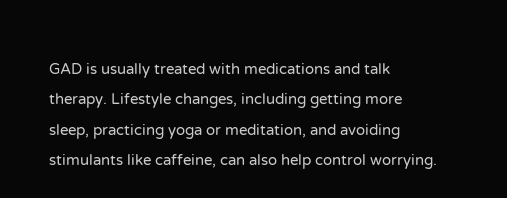GAD is usually treated with medications and talk therapy. Lifestyle changes, including getting more sleep, practicing yoga or meditation, and avoiding stimulants like caffeine, can also help control worrying.